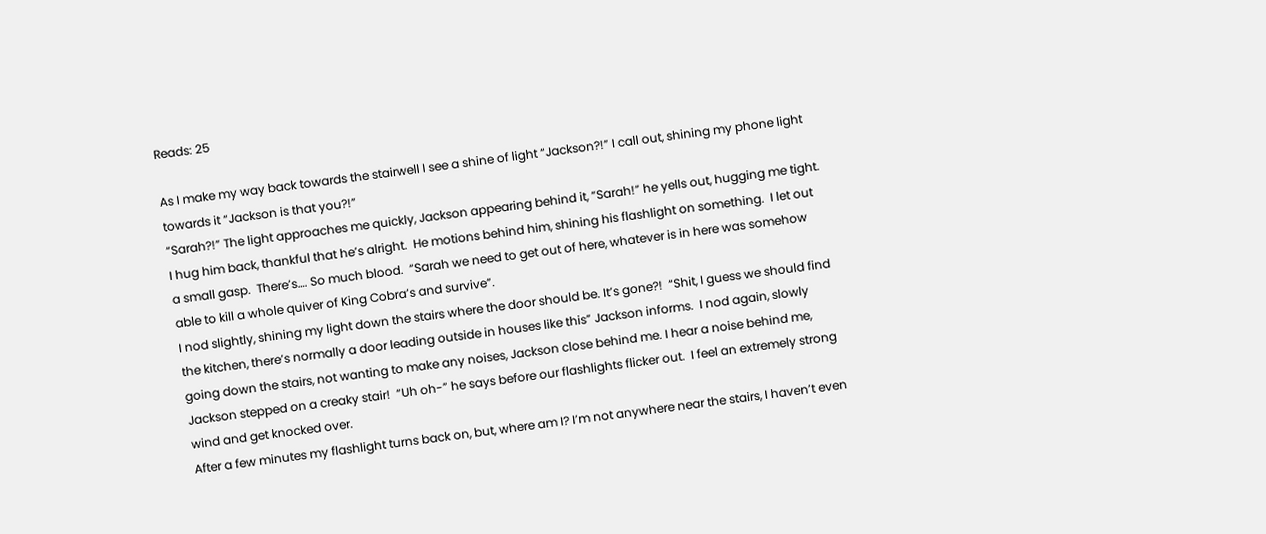Reads: 25

As I make my way back towards the stairwell I see a shine of light “Jackson?!” I call out, shining my phone light towards it “Jackson is that you?!”
“Sarah?!” The light approaches me quickly, Jackson appearing behind it, “Sarah!” he yells out, hugging me tight.  I hug him back, thankful that he’s alright.  He motions behind him, shining his flashlight on something.  I let out a small gasp.  There’s…. So much blood.  “Sarah we need to get out of here, whatever is in here was somehow able to kill a whole quiver of King Cobra’s and survive”.
I nod slightly, shining my light down the stairs where the door should be. It’s gone?!  “Shit, I guess we should find the kitchen, there’s normally a door leading outside in houses like this” Jackson informs.  I nod again, slowly going down the stairs, not wanting to make any noises, Jackson close behind me. I hear a noise behind me, Jackson stepped on a creaky stair!  “Uh oh-” he says before our flashlights flicker out.  I feel an extremely strong wind and get knocked over.
After a few minutes my flashlight turns back on, but, where am I? I’m not anywhere near the stairs, I haven’t even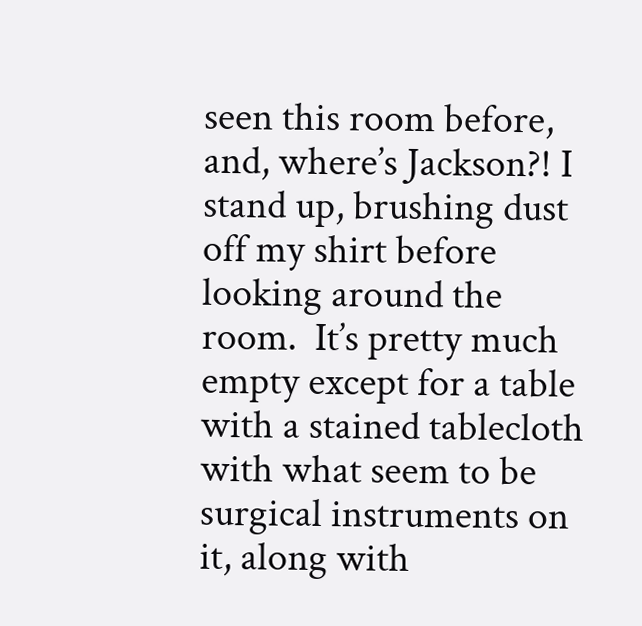seen this room before, and, where’s Jackson?! I stand up, brushing dust off my shirt before looking around the room.  It’s pretty much empty except for a table with a stained tablecloth with what seem to be surgical instruments on it, along with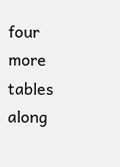four more tables along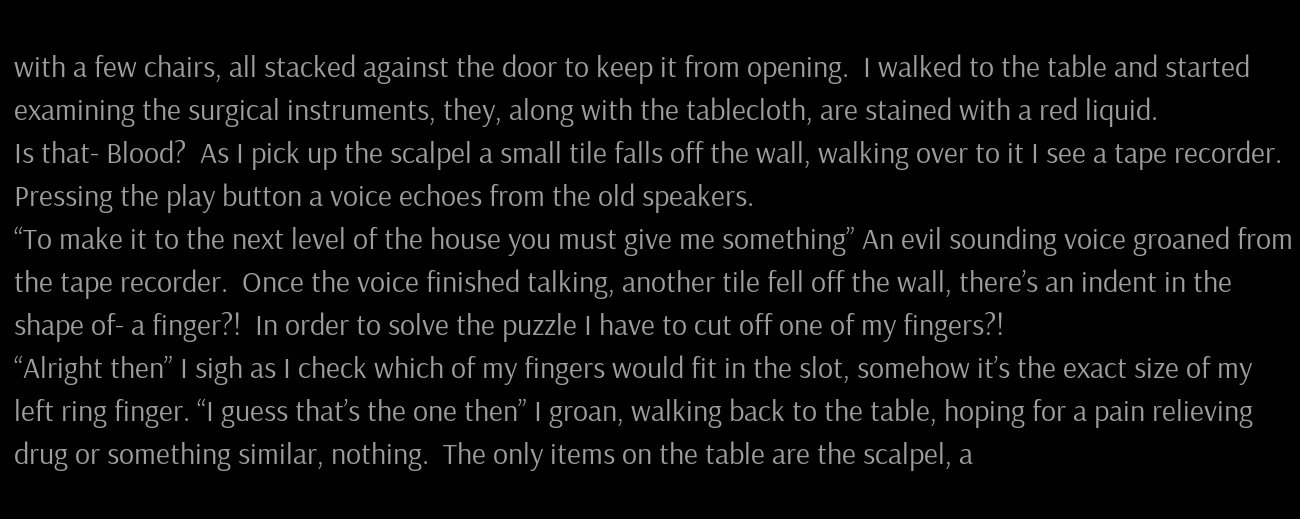with a few chairs, all stacked against the door to keep it from opening.  I walked to the table and started examining the surgical instruments, they, along with the tablecloth, are stained with a red liquid.
Is that- Blood?  As I pick up the scalpel a small tile falls off the wall, walking over to it I see a tape recorder.  Pressing the play button a voice echoes from the old speakers.
“To make it to the next level of the house you must give me something” An evil sounding voice groaned from the tape recorder.  Once the voice finished talking, another tile fell off the wall, there’s an indent in the shape of- a finger?!  In order to solve the puzzle I have to cut off one of my fingers?!
“Alright then” I sigh as I check which of my fingers would fit in the slot, somehow it’s the exact size of my left ring finger. “I guess that’s the one then” I groan, walking back to the table, hoping for a pain relieving drug or something similar, nothing.  The only items on the table are the scalpel, a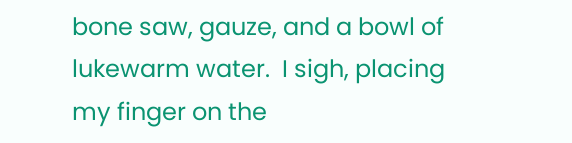bone saw, gauze, and a bowl of lukewarm water.  I sigh, placing my finger on the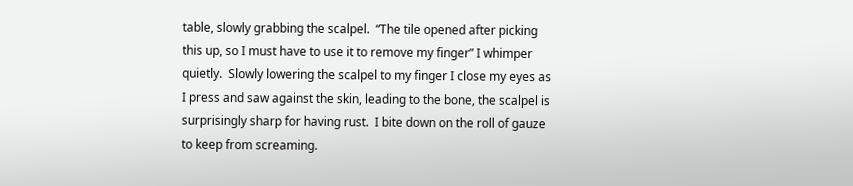table, slowly grabbing the scalpel.  “The tile opened after picking this up, so I must have to use it to remove my finger” I whimper quietly.  Slowly lowering the scalpel to my finger I close my eyes as I press and saw against the skin, leading to the bone, the scalpel is surprisingly sharp for having rust.  I bite down on the roll of gauze to keep from screaming.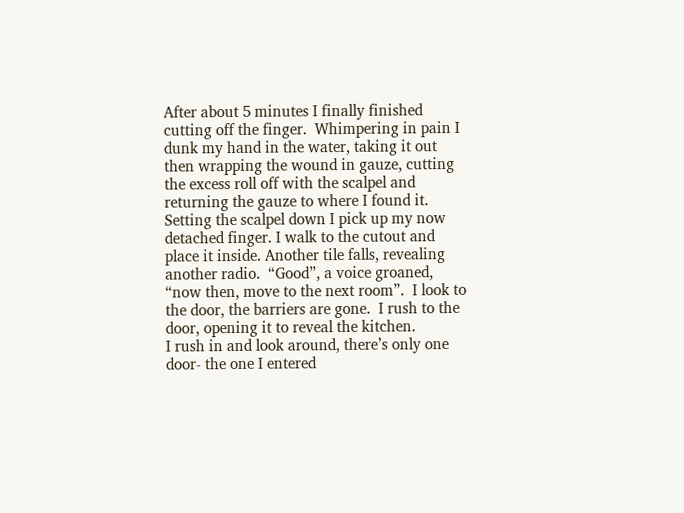After about 5 minutes I finally finished cutting off the finger.  Whimpering in pain I dunk my hand in the water, taking it out then wrapping the wound in gauze, cutting the excess roll off with the scalpel and returning the gauze to where I found it.  Setting the scalpel down I pick up my now detached finger. I walk to the cutout and place it inside. Another tile falls, revealing another radio.  “Good”, a voice groaned, “now then, move to the next room”.  I look to the door, the barriers are gone.  I rush to the door, opening it to reveal the kitchen.
I rush in and look around, there’s only one door- the one I entered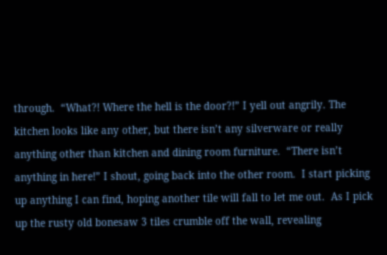through.  “What?! Where the hell is the door?!” I yell out angrily. The kitchen looks like any other, but there isn’t any silverware or really anything other than kitchen and dining room furniture.  “There isn’t anything in here!” I shout, going back into the other room.  I start picking up anything I can find, hoping another tile will fall to let me out.  As I pick up the rusty old bonesaw 3 tiles crumble off the wall, revealing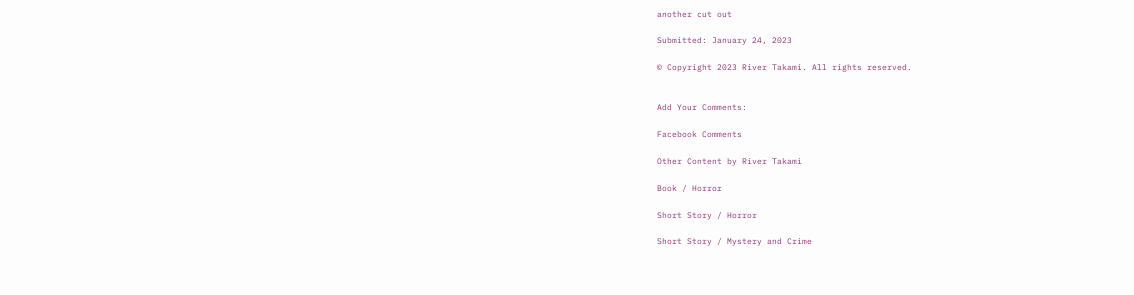another cut out

Submitted: January 24, 2023

© Copyright 2023 River Takami. All rights reserved.


Add Your Comments:

Facebook Comments

Other Content by River Takami

Book / Horror

Short Story / Horror

Short Story / Mystery and Crime